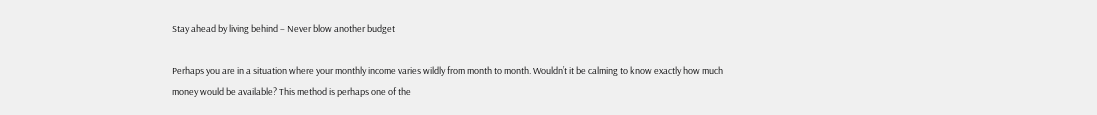Stay ahead by living behind – Never blow another budget

Perhaps you are in a situation where your monthly income varies wildly from month to month. Wouldn’t it be calming to know exactly how much money would be available? This method is perhaps one of the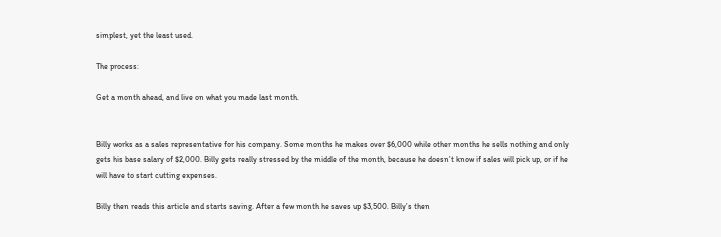simplest, yet the least used.

The process:

Get a month ahead, and live on what you made last month.


Billy works as a sales representative for his company. Some months he makes over $6,000 while other months he sells nothing and only gets his base salary of $2,000. Billy gets really stressed by the middle of the month, because he doesn’t know if sales will pick up, or if he will have to start cutting expenses.

Billy then reads this article and starts saving. After a few month he saves up $3,500. Billy’s then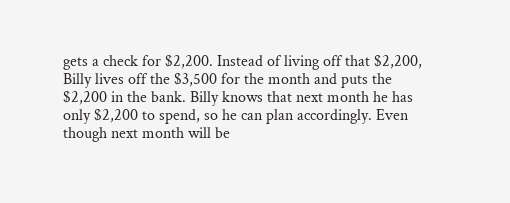gets a check for $2,200. Instead of living off that $2,200, Billy lives off the $3,500 for the month and puts the $2,200 in the bank. Billy knows that next month he has only $2,200 to spend, so he can plan accordingly. Even though next month will be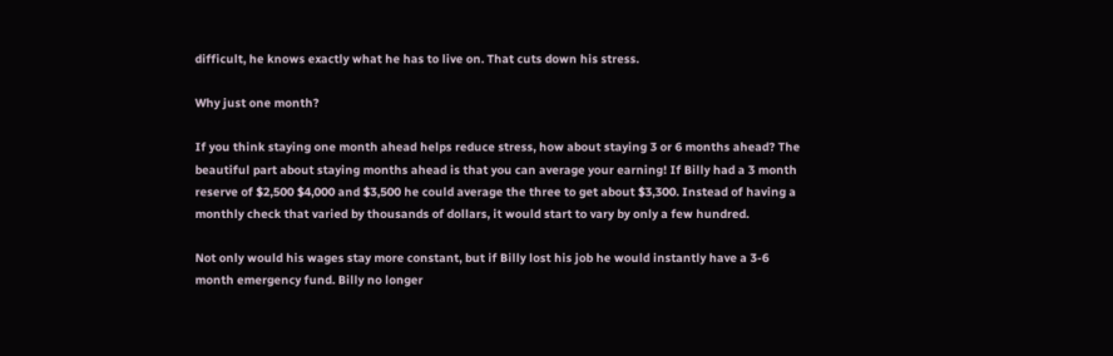difficult, he knows exactly what he has to live on. That cuts down his stress.

Why just one month?

If you think staying one month ahead helps reduce stress, how about staying 3 or 6 months ahead? The beautiful part about staying months ahead is that you can average your earning! If Billy had a 3 month reserve of $2,500 $4,000 and $3,500 he could average the three to get about $3,300. Instead of having a monthly check that varied by thousands of dollars, it would start to vary by only a few hundred.

Not only would his wages stay more constant, but if Billy lost his job he would instantly have a 3-6 month emergency fund. Billy no longer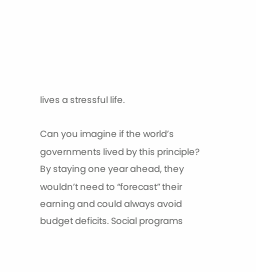lives a stressful life.

Can you imagine if the world’s governments lived by this principle? By staying one year ahead, they wouldn’t need to “forecast” their earning and could always avoid budget deficits. Social programs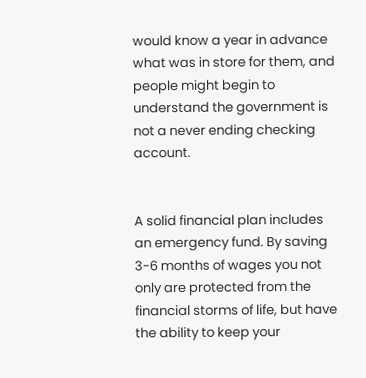would know a year in advance what was in store for them, and people might begin to understand the government is not a never ending checking account.


A solid financial plan includes an emergency fund. By saving 3-6 months of wages you not only are protected from the financial storms of life, but have the ability to keep your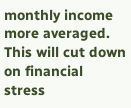monthly income more averaged. This will cut down on financial stress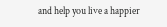and help you live a happier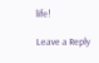life!

Leave a Reply